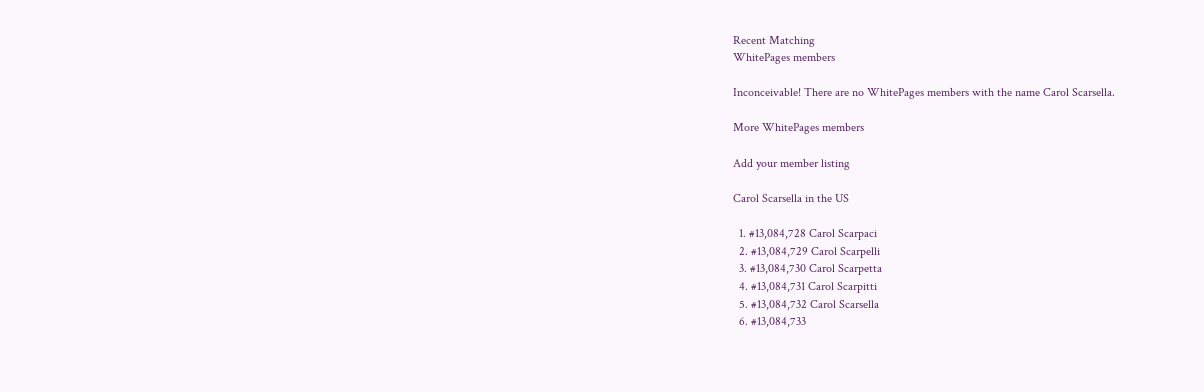Recent Matching
WhitePages members

Inconceivable! There are no WhitePages members with the name Carol Scarsella.

More WhitePages members

Add your member listing

Carol Scarsella in the US

  1. #13,084,728 Carol Scarpaci
  2. #13,084,729 Carol Scarpelli
  3. #13,084,730 Carol Scarpetta
  4. #13,084,731 Carol Scarpitti
  5. #13,084,732 Carol Scarsella
  6. #13,084,733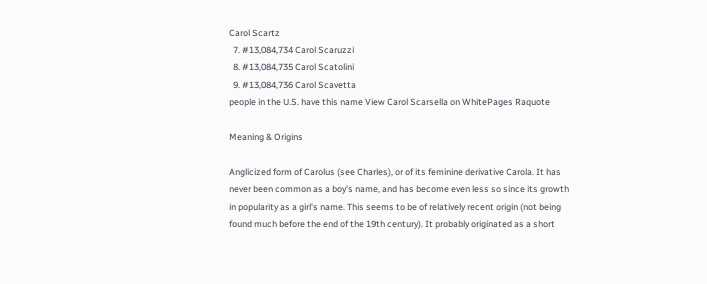Carol Scartz
  7. #13,084,734 Carol Scaruzzi
  8. #13,084,735 Carol Scatolini
  9. #13,084,736 Carol Scavetta
people in the U.S. have this name View Carol Scarsella on WhitePages Raquote

Meaning & Origins

Anglicized form of Carolus (see Charles), or of its feminine derivative Carola. It has never been common as a boy's name, and has become even less so since its growth in popularity as a girl's name. This seems to be of relatively recent origin (not being found much before the end of the 19th century). It probably originated as a short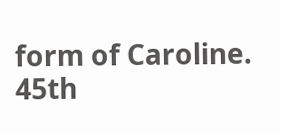form of Caroline.
45th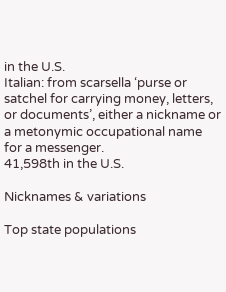in the U.S.
Italian: from scarsella ‘purse or satchel for carrying money, letters, or documents’, either a nickname or a metonymic occupational name for a messenger.
41,598th in the U.S.

Nicknames & variations

Top state populations